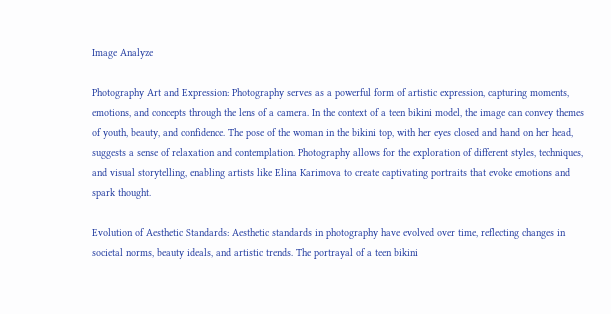Image Analyze

Photography Art and Expression: Photography serves as a powerful form of artistic expression, capturing moments, emotions, and concepts through the lens of a camera. In the context of a teen bikini model, the image can convey themes of youth, beauty, and confidence. The pose of the woman in the bikini top, with her eyes closed and hand on her head, suggests a sense of relaxation and contemplation. Photography allows for the exploration of different styles, techniques, and visual storytelling, enabling artists like Elina Karimova to create captivating portraits that evoke emotions and spark thought.

Evolution of Aesthetic Standards: Aesthetic standards in photography have evolved over time, reflecting changes in societal norms, beauty ideals, and artistic trends. The portrayal of a teen bikini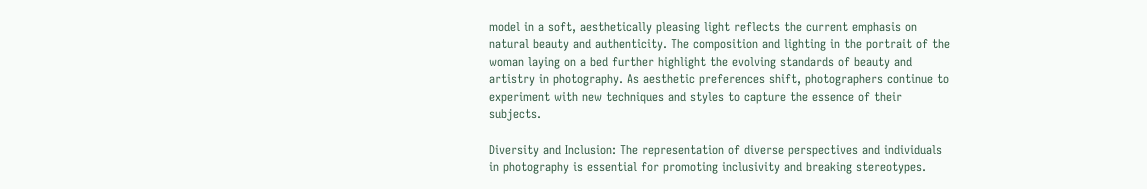model in a soft, aesthetically pleasing light reflects the current emphasis on natural beauty and authenticity. The composition and lighting in the portrait of the woman laying on a bed further highlight the evolving standards of beauty and artistry in photography. As aesthetic preferences shift, photographers continue to experiment with new techniques and styles to capture the essence of their subjects.

Diversity and Inclusion: The representation of diverse perspectives and individuals in photography is essential for promoting inclusivity and breaking stereotypes.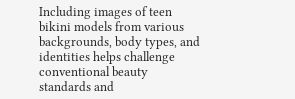Including images of teen bikini models from various backgrounds, body types, and identities helps challenge conventional beauty standards and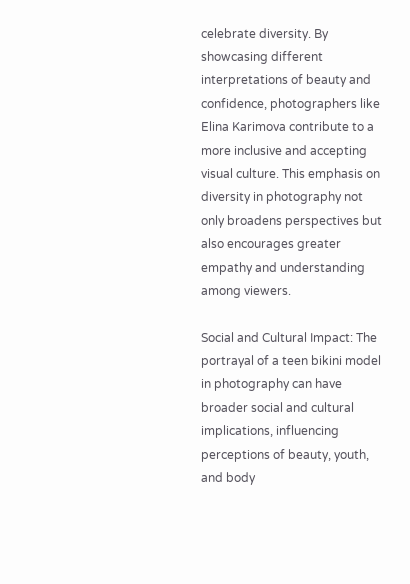celebrate diversity. By showcasing different interpretations of beauty and confidence, photographers like Elina Karimova contribute to a more inclusive and accepting visual culture. This emphasis on diversity in photography not only broadens perspectives but also encourages greater empathy and understanding among viewers.

Social and Cultural Impact: The portrayal of a teen bikini model in photography can have broader social and cultural implications, influencing perceptions of beauty, youth, and body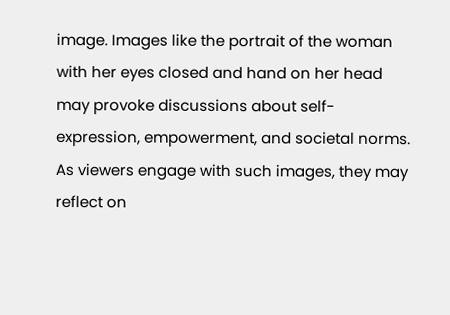image. Images like the portrait of the woman with her eyes closed and hand on her head may provoke discussions about self-expression, empowerment, and societal norms. As viewers engage with such images, they may reflect on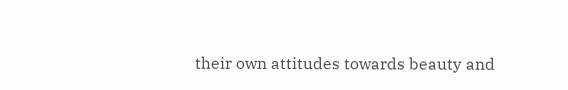their own attitudes towards beauty and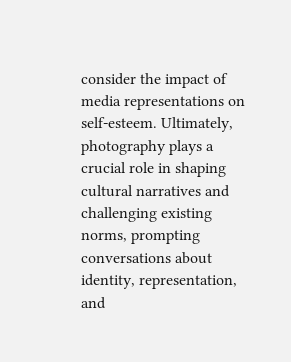consider the impact of media representations on self-esteem. Ultimately, photography plays a crucial role in shaping cultural narratives and challenging existing norms, prompting conversations about identity, representation, and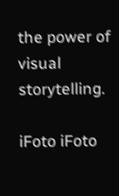the power of visual storytelling.

iFoto iFoto